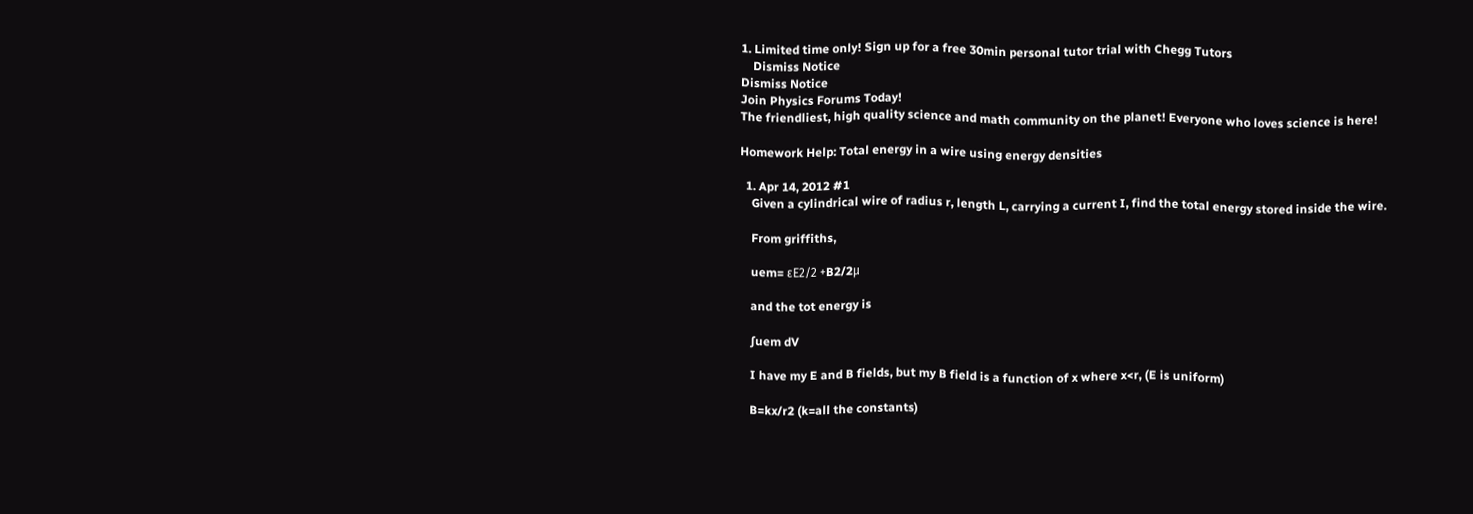1. Limited time only! Sign up for a free 30min personal tutor trial with Chegg Tutors
    Dismiss Notice
Dismiss Notice
Join Physics Forums Today!
The friendliest, high quality science and math community on the planet! Everyone who loves science is here!

Homework Help: Total energy in a wire using energy densities

  1. Apr 14, 2012 #1
    Given a cylindrical wire of radius r, length L, carrying a current I, find the total energy stored inside the wire.

    From griffiths,

    uem= εE2/2 +B2/2μ

    and the tot energy is

    ∫uem dV

    I have my E and B fields, but my B field is a function of x where x<r, (E is uniform)

    B=kx/r2 (k=all the constants)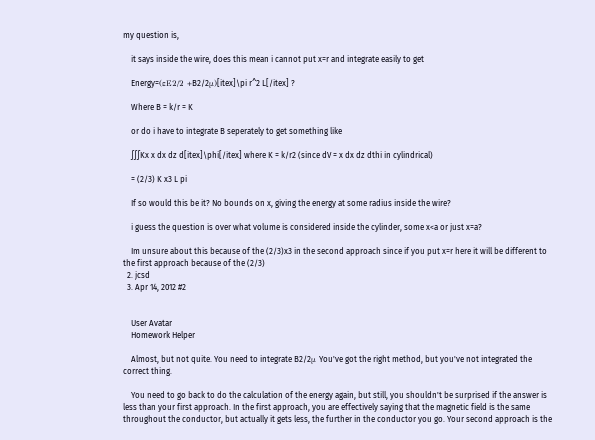my question is,

    it says inside the wire, does this mean i cannot put x=r and integrate easily to get

    Energy=(εE2/2 +B2/2μ)[itex]\pi r^2 L[/itex] ?

    Where B = k/r = K

    or do i have to integrate B seperately to get something like

    ∫∫∫Kx x dx dz d[itex]\phi[/itex] where K = k/r2 (since dV = x dx dz dthi in cylindrical)

    = (2/3) K x3 L pi

    If so would this be it? No bounds on x, giving the energy at some radius inside the wire?

    i guess the question is over what volume is considered inside the cylinder, some x<a or just x=a?

    Im unsure about this because of the (2/3)x3 in the second approach since if you put x=r here it will be different to the first approach because of the (2/3)
  2. jcsd
  3. Apr 14, 2012 #2


    User Avatar
    Homework Helper

    Almost, but not quite. You need to integrate B2/2μ You've got the right method, but you've not integrated the correct thing.

    You need to go back to do the calculation of the energy again, but still, you shouldn't be surprised if the answer is less than your first approach. In the first approach, you are effectively saying that the magnetic field is the same throughout the conductor, but actually it gets less, the further in the conductor you go. Your second approach is the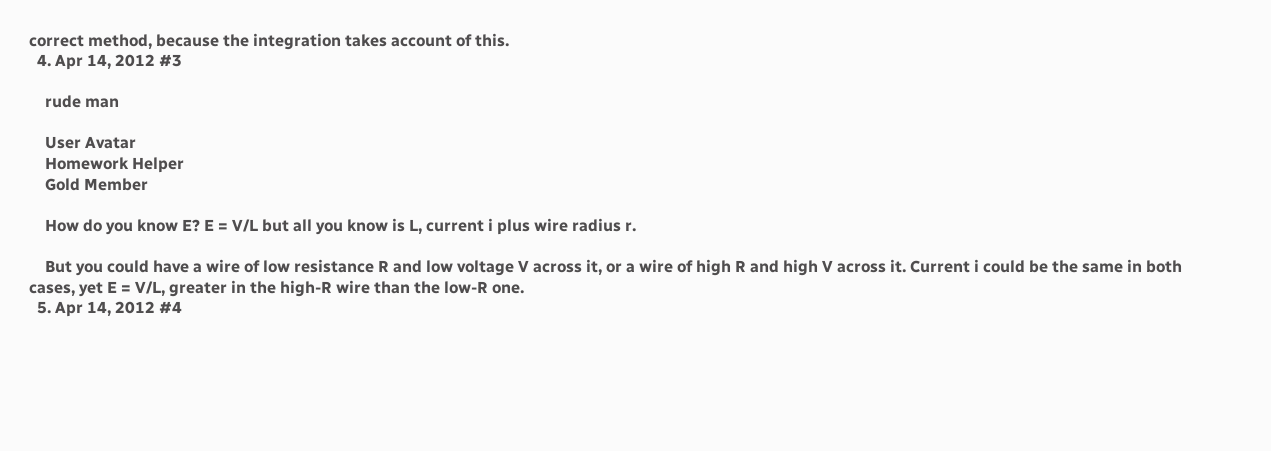correct method, because the integration takes account of this.
  4. Apr 14, 2012 #3

    rude man

    User Avatar
    Homework Helper
    Gold Member

    How do you know E? E = V/L but all you know is L, current i plus wire radius r.

    But you could have a wire of low resistance R and low voltage V across it, or a wire of high R and high V across it. Current i could be the same in both cases, yet E = V/L, greater in the high-R wire than the low-R one.
  5. Apr 14, 2012 #4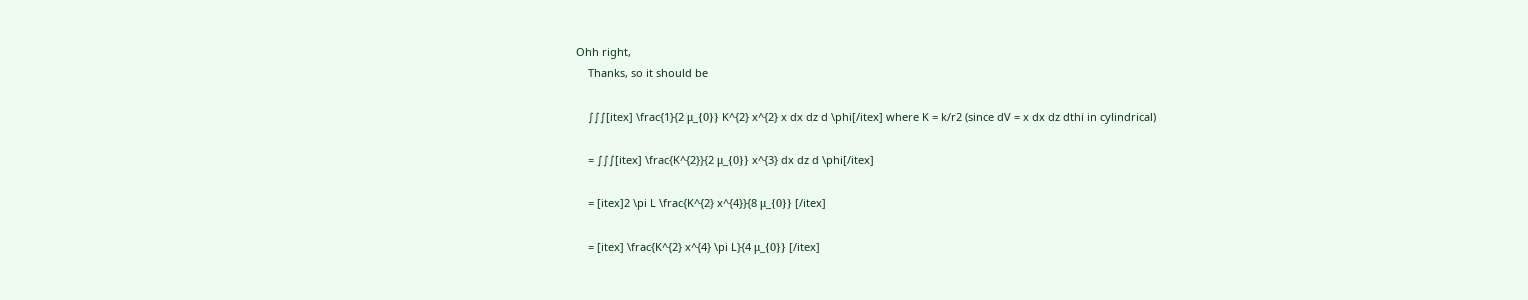Ohh right,
    Thanks, so it should be

    ∫∫∫[itex] \frac{1}{2 μ_{0}} K^{2} x^{2} x dx dz d \phi[/itex] where K = k/r2 (since dV = x dx dz dthi in cylindrical)

    = ∫∫∫[itex] \frac{K^{2}}{2 μ_{0}} x^{3} dx dz d \phi[/itex]

    = [itex]2 \pi L \frac{K^{2} x^{4}}{8 μ_{0}} [/itex]

    = [itex] \frac{K^{2} x^{4} \pi L}{4 μ_{0}} [/itex]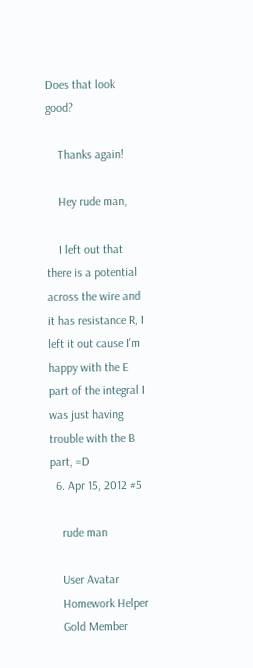Does that look good?

    Thanks again!

    Hey rude man,

    I left out that there is a potential across the wire and it has resistance R, I left it out cause I'm happy with the E part of the integral I was just having trouble with the B part, =D
  6. Apr 15, 2012 #5

    rude man

    User Avatar
    Homework Helper
    Gold Member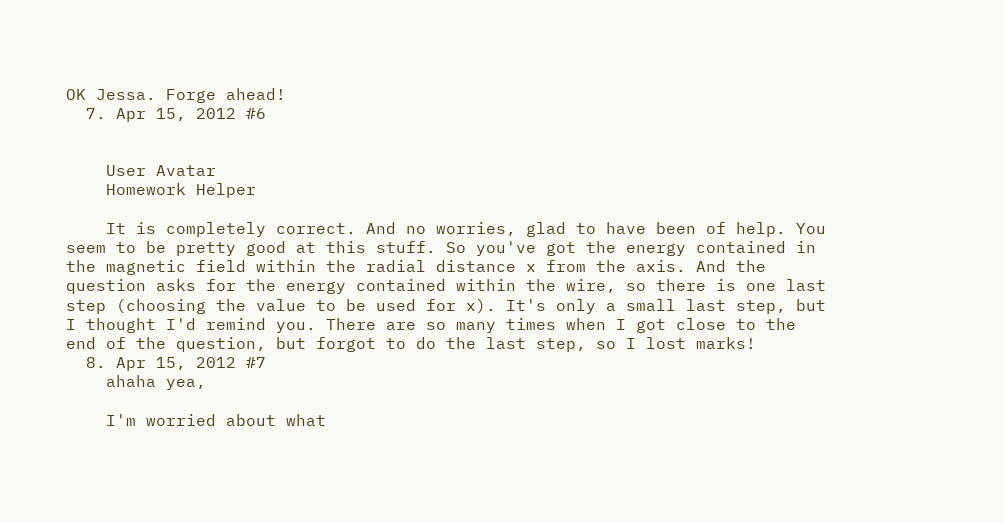OK Jessa. Forge ahead!
  7. Apr 15, 2012 #6


    User Avatar
    Homework Helper

    It is completely correct. And no worries, glad to have been of help. You seem to be pretty good at this stuff. So you've got the energy contained in the magnetic field within the radial distance x from the axis. And the question asks for the energy contained within the wire, so there is one last step (choosing the value to be used for x). It's only a small last step, but I thought I'd remind you. There are so many times when I got close to the end of the question, but forgot to do the last step, so I lost marks!
  8. Apr 15, 2012 #7
    ahaha yea,

    I'm worried about what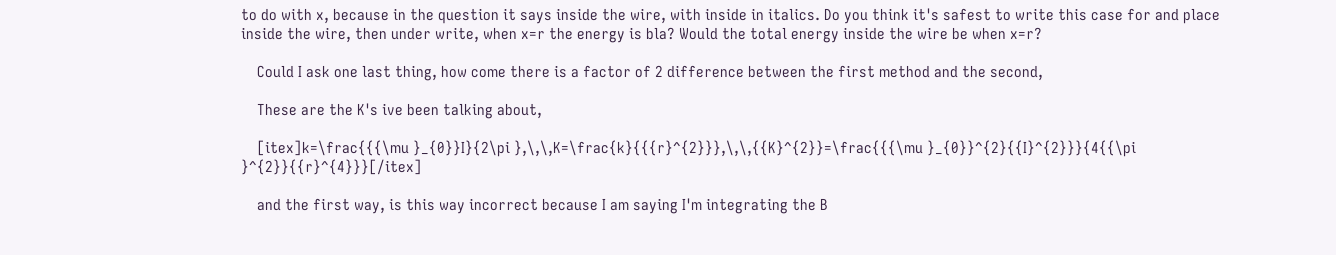to do with x, because in the question it says inside the wire, with inside in italics. Do you think it's safest to write this case for and place inside the wire, then under write, when x=r the energy is bla? Would the total energy inside the wire be when x=r?

    Could I ask one last thing, how come there is a factor of 2 difference between the first method and the second,

    These are the K's ive been talking about,

    [itex]k=\frac{{{\mu }_{0}}I}{2\pi },\,\,K=\frac{k}{{{r}^{2}}},\,\,{{K}^{2}}=\frac{{{\mu }_{0}}^{2}{{I}^{2}}}{4{{\pi }^{2}}{{r}^{4}}}[/itex]

    and the first way, is this way incorrect because I am saying I'm integrating the B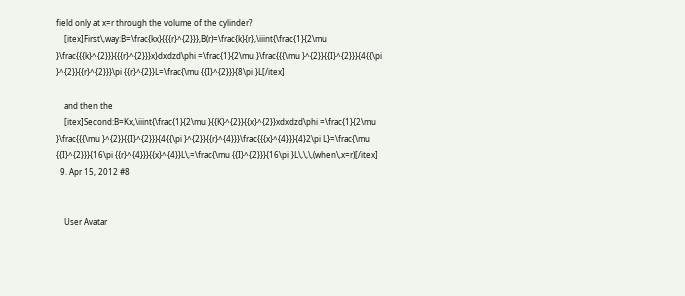field only at x=r through the volume of the cylinder?
    [itex]First\,way:B=\frac{kx}{{{r}^{2}}},B(r)=\frac{k}{r},\iiint{\frac{1}{2\mu }\frac{{{k}^{2}}}{{{r}^{2}}}x}dxdzd\phi =\frac{1}{2\mu }\frac{{{\mu }^{2}}{{I}^{2}}}{4{{\pi }^{2}}{{r}^{2}}}\pi {{r}^{2}}L=\frac{\mu {{I}^{2}}}{8\pi }L[/itex]

    and then the
    [itex]Second:B=Kx,\iiint{\frac{1}{2\mu }{{K}^{2}}{{x}^{2}}xdxdzd\phi =\frac{1}{2\mu }\frac{{{\mu }^{2}}{{I}^{2}}}{4{{\pi }^{2}}{{r}^{4}}}\frac{{{x}^{4}}}{4}2\pi L}=\frac{\mu {{I}^{2}}}{16\pi {{r}^{4}}}{{x}^{4}}L\,=\frac{\mu {{I}^{2}}}{16\pi }L\,\,\,(when\,x=r)[/itex]
  9. Apr 15, 2012 #8


    User Avatar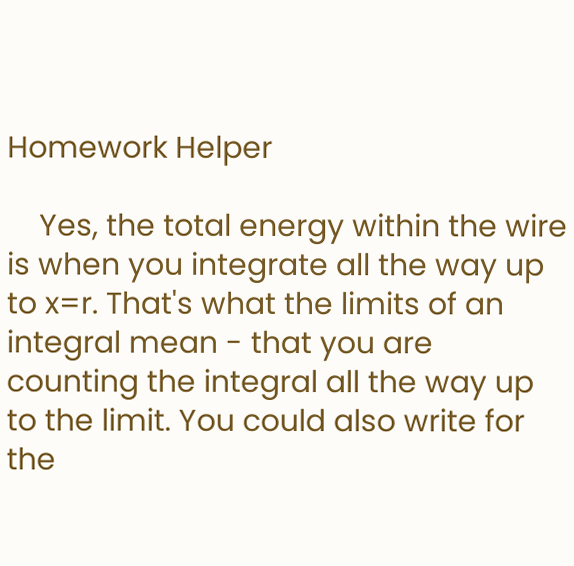Homework Helper

    Yes, the total energy within the wire is when you integrate all the way up to x=r. That's what the limits of an integral mean - that you are counting the integral all the way up to the limit. You could also write for the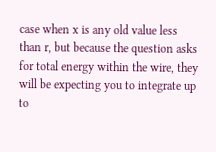case when x is any old value less than r, but because the question asks for total energy within the wire, they will be expecting you to integrate up to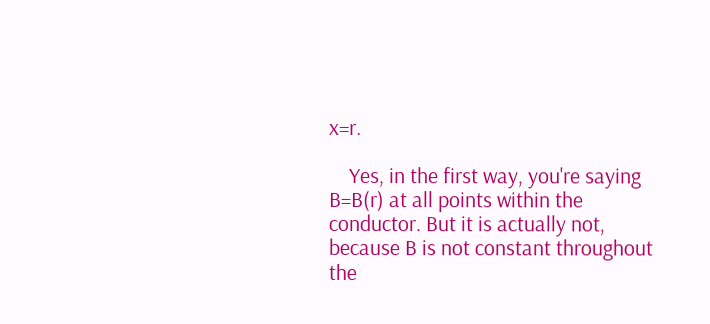x=r.

    Yes, in the first way, you're saying B=B(r) at all points within the conductor. But it is actually not, because B is not constant throughout the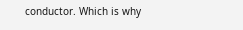conductor. Which is why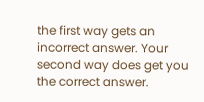the first way gets an incorrect answer. Your second way does get you the correct answer.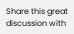Share this great discussion with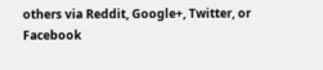others via Reddit, Google+, Twitter, or Facebook